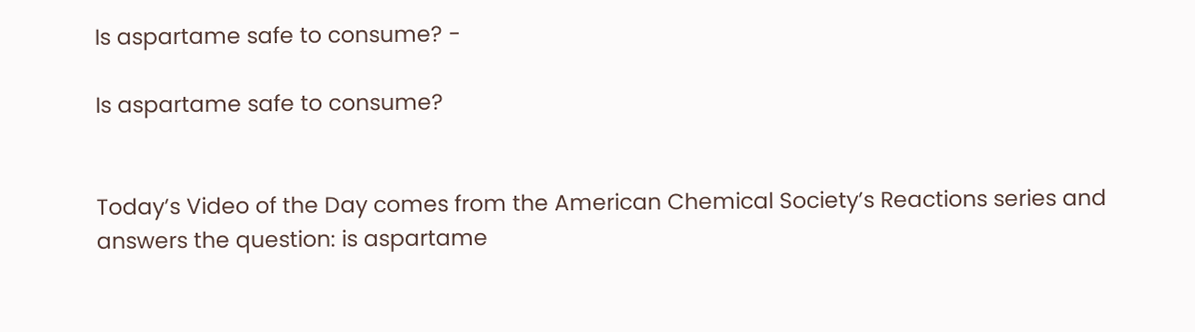Is aspartame safe to consume? -

Is aspartame safe to consume?


Today’s Video of the Day comes from the American Chemical Society’s Reactions series and answers the question: is aspartame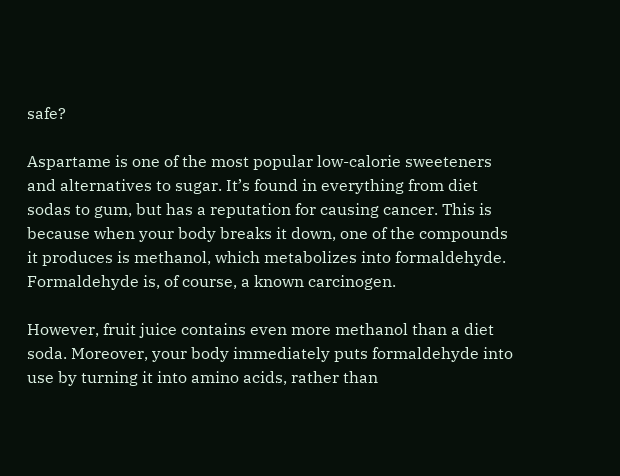safe?

Aspartame is one of the most popular low-calorie sweeteners and alternatives to sugar. It’s found in everything from diet sodas to gum, but has a reputation for causing cancer. This is because when your body breaks it down, one of the compounds it produces is methanol, which metabolizes into formaldehyde. Formaldehyde is, of course, a known carcinogen.

However, fruit juice contains even more methanol than a diet soda. Moreover, your body immediately puts formaldehyde into use by turning it into amino acids, rather than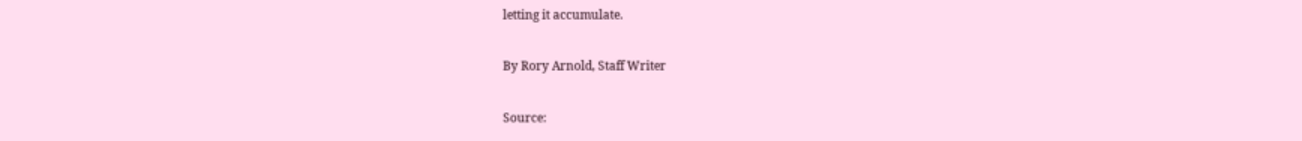letting it accumulate.

By Rory Arnold, Staff Writer

Source: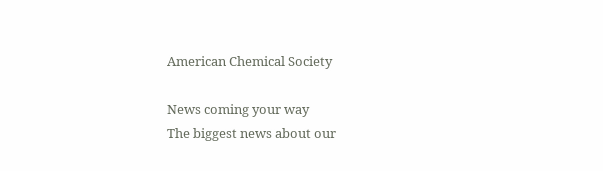American Chemical Society

News coming your way
The biggest news about our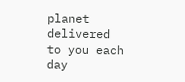planet delivered to you each day